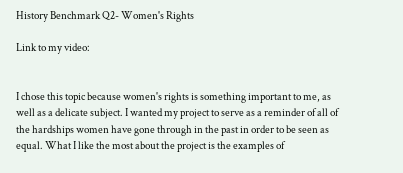History Benchmark Q2- Women's Rights

Link to my video:


I chose this topic because women's rights is something important to me, as well as a delicate subject. I wanted my project to serve as a reminder of all of the hardships women have gone through in the past in order to be seen as equal. What I like the most about the project is the examples of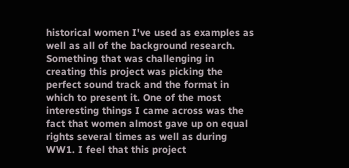historical women I've used as examples as well as all of the background research. Something that was challenging in creating this project was picking the perfect sound track and the format in which to present it. One of the most interesting things I came across was the fact that women almost gave up on equal rights several times as well as during WW1. I feel that this project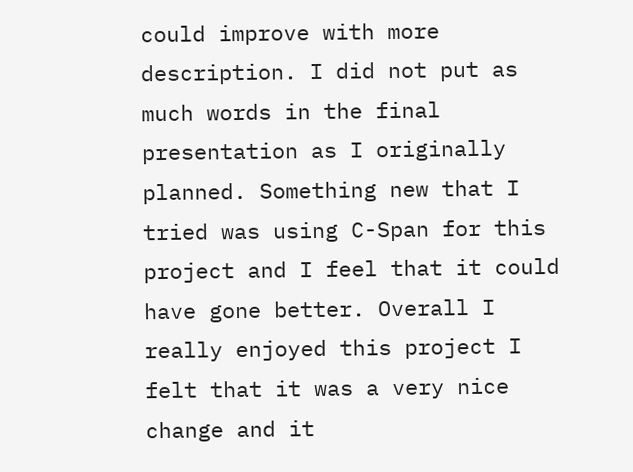could improve with more description. I did not put as much words in the final presentation as I originally planned. Something new that I tried was using C-Span for this project and I feel that it could have gone better. Overall I really enjoyed this project I felt that it was a very nice change and it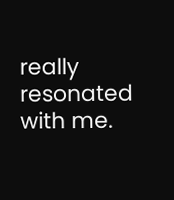really resonated with me.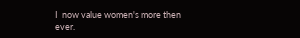I  now value women's more then ever.